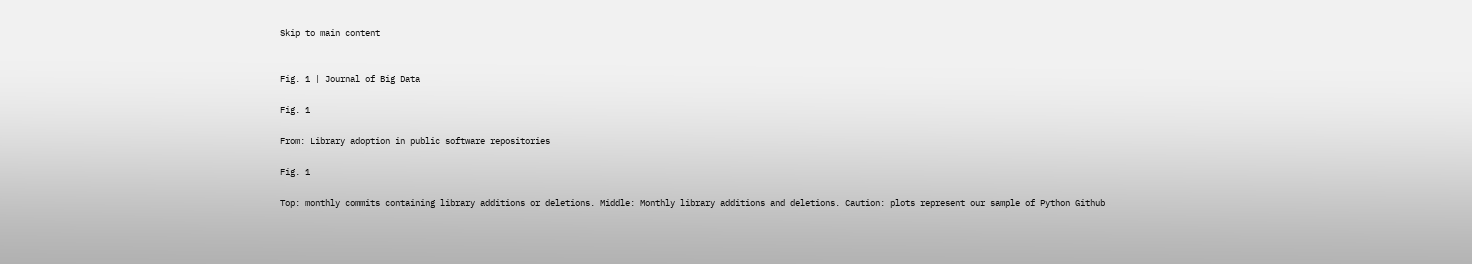Skip to main content


Fig. 1 | Journal of Big Data

Fig. 1

From: Library adoption in public software repositories

Fig. 1

Top: monthly commits containing library additions or deletions. Middle: Monthly library additions and deletions. Caution: plots represent our sample of Python Github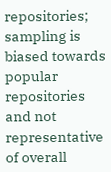repositories; sampling is biased towards popular repositories and not representative of overall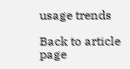usage trends

Back to article page